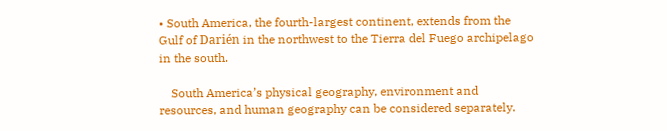• South America, the fourth-largest continent, extends from the Gulf of Darién in the northwest to the Tierra del Fuego archipelago in the south.

    South America’s physical geography, environment and resources, and human geography can be considered separately.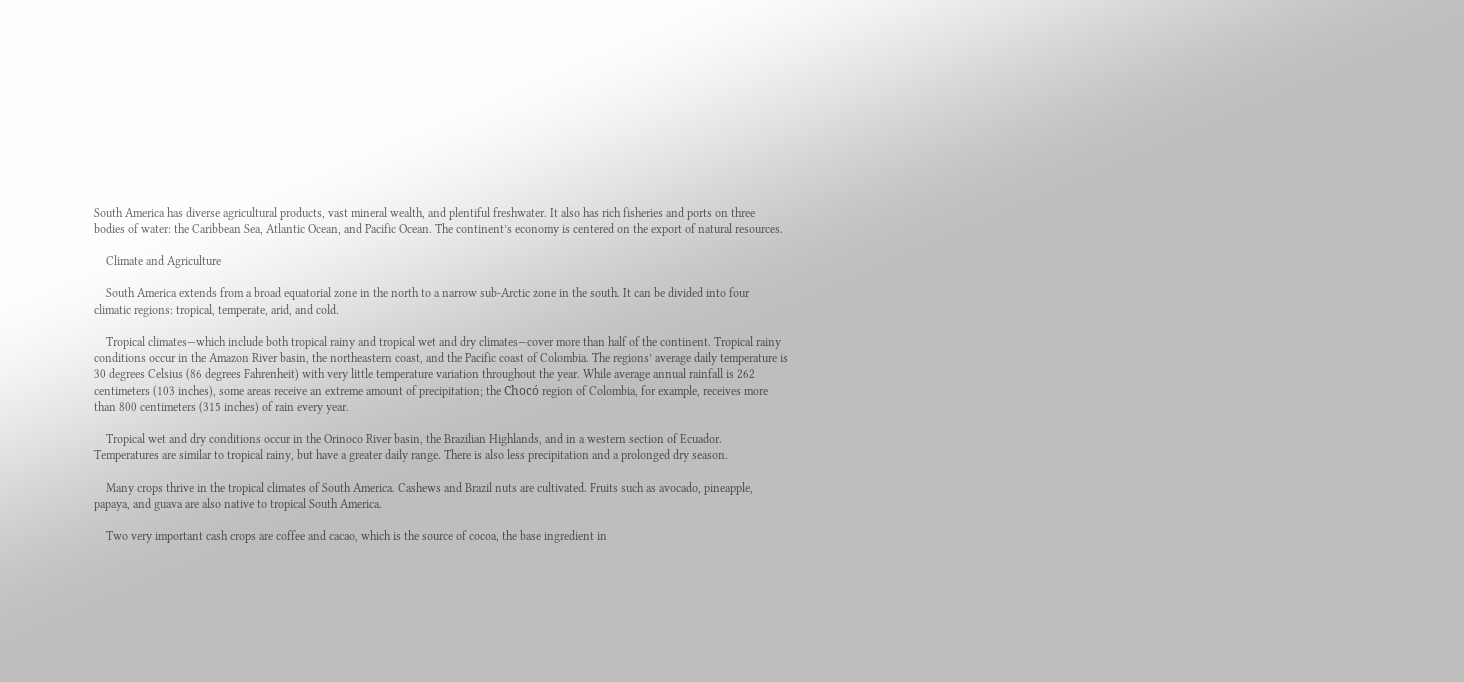South America has diverse agricultural products, vast mineral wealth, and plentiful freshwater. It also has rich fisheries and ports on three bodies of water: the Caribbean Sea, Atlantic Ocean, and Pacific Ocean. The continent’s economy is centered on the export of natural resources.

    Climate and Agriculture

    South America extends from a broad equatorial zone in the north to a narrow sub-Arctic zone in the south. It can be divided into four climatic regions: tropical, temperate, arid, and cold.

    Tropical climates—which include both tropical rainy and tropical wet and dry climates—cover more than half of the continent. Tropical rainy conditions occur in the Amazon River basin, the northeastern coast, and the Pacific coast of Colombia. The regions’ average daily temperature is 30 degrees Celsius (86 degrees Fahrenheit) with very little temperature variation throughout the year. While average annual rainfall is 262 centimeters (103 inches), some areas receive an extreme amount of precipitation; the Chocó region of Colombia, for example, receives more than 800 centimeters (315 inches) of rain every year.

    Tropical wet and dry conditions occur in the Orinoco River basin, the Brazilian Highlands, and in a western section of Ecuador. Temperatures are similar to tropical rainy, but have a greater daily range. There is also less precipitation and a prolonged dry season.

    Many crops thrive in the tropical climates of South America. Cashews and Brazil nuts are cultivated. Fruits such as avocado, pineapple, papaya, and guava are also native to tropical South America.

    Two very important cash crops are coffee and cacao, which is the source of cocoa, the base ingredient in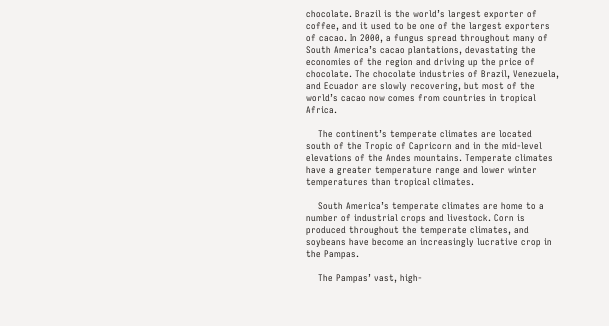chocolate. Brazil is the world’s largest exporter of coffee, and it used to be one of the largest exporters of cacao. In 2000, a fungus spread throughout many of South America’s cacao plantations, devastating the economies of the region and driving up the price of chocolate. The chocolate industries of Brazil, Venezuela, and Ecuador are slowly recovering, but most of the world’s cacao now comes from countries in tropical Africa.

    The continent’s temperate climates are located south of the Tropic of Capricorn and in the mid-level elevations of the Andes mountains. Temperate climates have a greater temperature range and lower winter temperatures than tropical climates.

    South America’s temperate climates are home to a number of industrial crops and livestock. Corn is produced throughout the temperate climates, and soybeans have become an increasingly lucrative crop in the Pampas.

    The Pampas’ vast, high-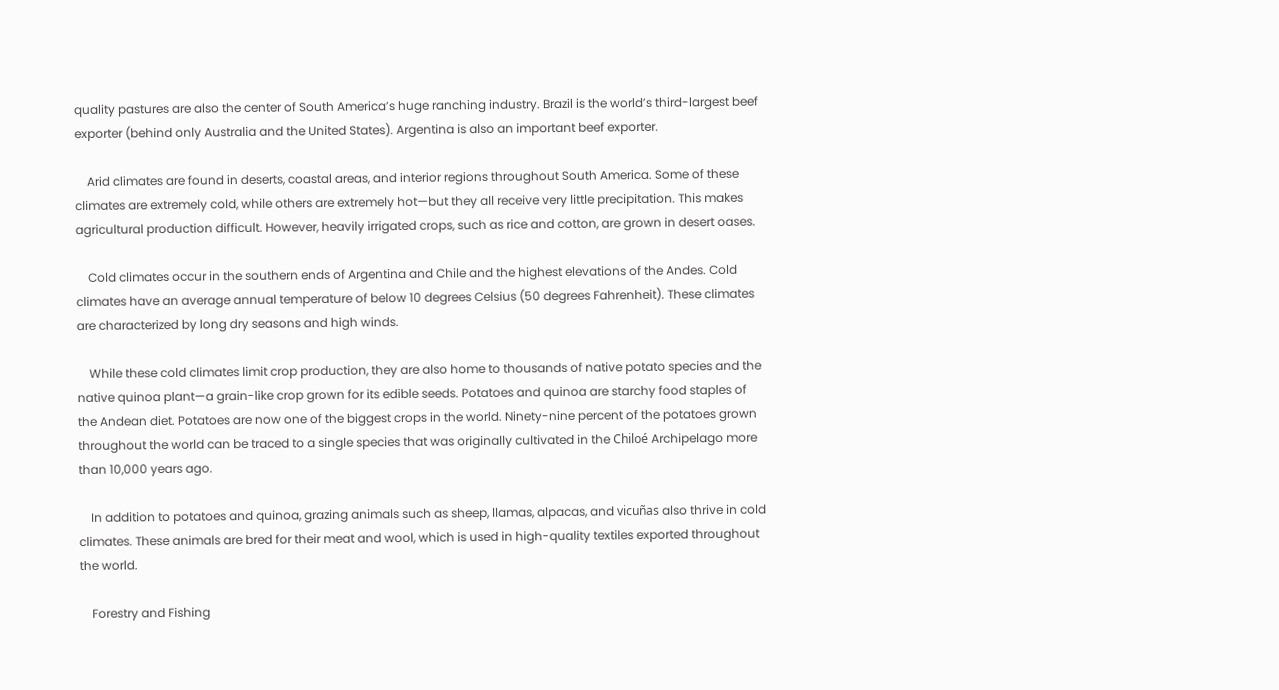quality pastures are also the center of South America’s huge ranching industry. Brazil is the world’s third-largest beef exporter (behind only Australia and the United States). Argentina is also an important beef exporter.

    Arid climates are found in deserts, coastal areas, and interior regions throughout South America. Some of these climates are extremely cold, while others are extremely hot—but they all receive very little precipitation. This makes agricultural production difficult. However, heavily irrigated crops, such as rice and cotton, are grown in desert oases.

    Cold climates occur in the southern ends of Argentina and Chile and the highest elevations of the Andes. Cold climates have an average annual temperature of below 10 degrees Celsius (50 degrees Fahrenheit). These climates are characterized by long dry seasons and high winds.

    While these cold climates limit crop production, they are also home to thousands of native potato species and the native quinoa plant—a grain-like crop grown for its edible seeds. Potatoes and quinoa are starchy food staples of the Andean diet. Potatoes are now one of the biggest crops in the world. Ninety-nine percent of the potatoes grown throughout the world can be traced to a single species that was originally cultivated in the Chiloé Archipelago more than 10,000 years ago.

    In addition to potatoes and quinoa, grazing animals such as sheep, llamas, alpacas, and vicuñas also thrive in cold climates. These animals are bred for their meat and wool, which is used in high-quality textiles exported throughout the world.

    Forestry and Fishing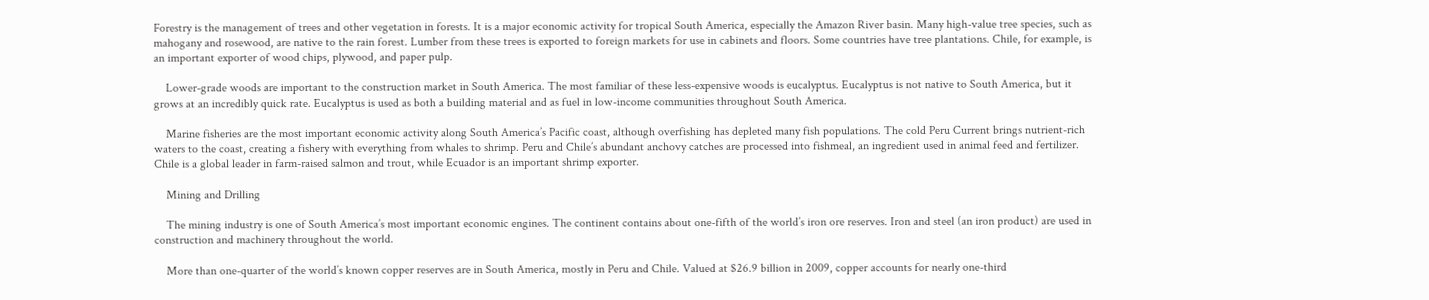Forestry is the management of trees and other vegetation in forests. It is a major economic activity for tropical South America, especially the Amazon River basin. Many high-value tree species, such as mahogany and rosewood, are native to the rain forest. Lumber from these trees is exported to foreign markets for use in cabinets and floors. Some countries have tree plantations. Chile, for example, is an important exporter of wood chips, plywood, and paper pulp.

    Lower-grade woods are important to the construction market in South America. The most familiar of these less-expensive woods is eucalyptus. Eucalyptus is not native to South America, but it grows at an incredibly quick rate. Eucalyptus is used as both a building material and as fuel in low-income communities throughout South America.

    Marine fisheries are the most important economic activity along South America’s Pacific coast, although overfishing has depleted many fish populations. The cold Peru Current brings nutrient-rich waters to the coast, creating a fishery with everything from whales to shrimp. Peru and Chile’s abundant anchovy catches are processed into fishmeal, an ingredient used in animal feed and fertilizer. Chile is a global leader in farm-raised salmon and trout, while Ecuador is an important shrimp exporter.

    Mining and Drilling

    The mining industry is one of South America’s most important economic engines. The continent contains about one-fifth of the world’s iron ore reserves. Iron and steel (an iron product) are used in construction and machinery throughout the world.

    More than one-quarter of the world’s known copper reserves are in South America, mostly in Peru and Chile. Valued at $26.9 billion in 2009, copper accounts for nearly one-third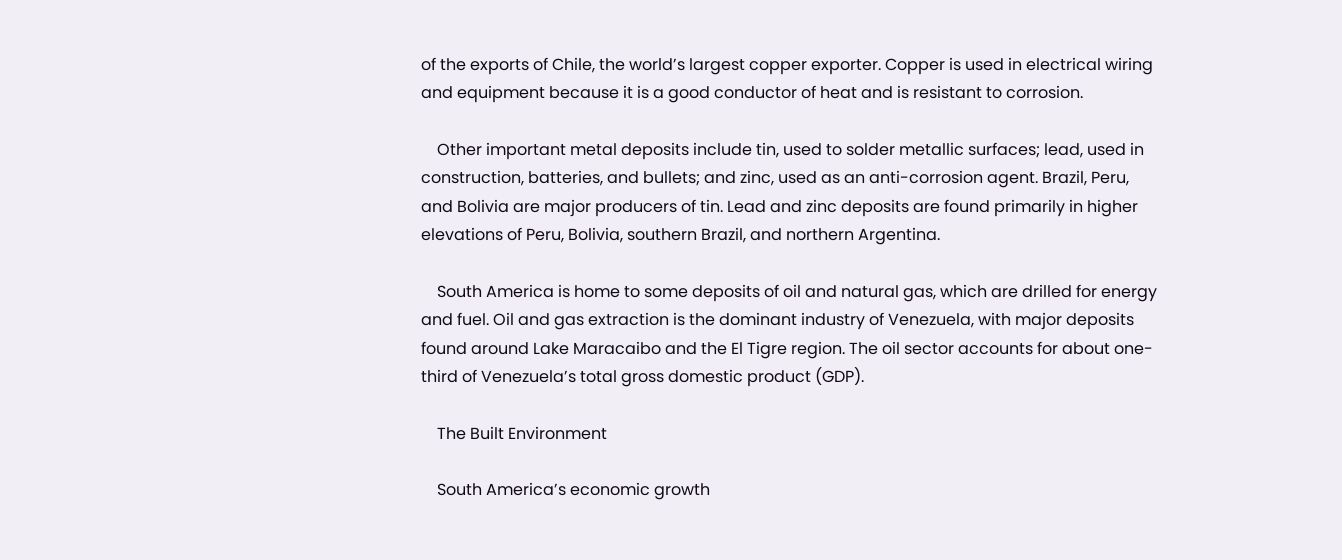of the exports of Chile, the world’s largest copper exporter. Copper is used in electrical wiring and equipment because it is a good conductor of heat and is resistant to corrosion.

    Other important metal deposits include tin, used to solder metallic surfaces; lead, used in construction, batteries, and bullets; and zinc, used as an anti-corrosion agent. Brazil, Peru, and Bolivia are major producers of tin. Lead and zinc deposits are found primarily in higher elevations of Peru, Bolivia, southern Brazil, and northern Argentina.

    South America is home to some deposits of oil and natural gas, which are drilled for energy and fuel. Oil and gas extraction is the dominant industry of Venezuela, with major deposits found around Lake Maracaibo and the El Tigre region. The oil sector accounts for about one-third of Venezuela’s total gross domestic product (GDP).

    The Built Environment

    South America’s economic growth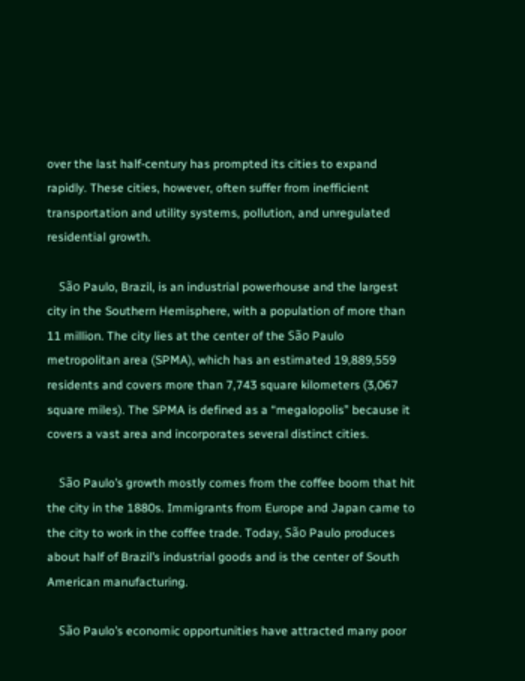over the last half-century has prompted its cities to expand rapidly. These cities, however, often suffer from inefficient transportation and utility systems, pollution, and unregulated residential growth.

    São Paulo, Brazil, is an industrial powerhouse and the largest city in the Southern Hemisphere, with a population of more than 11 million. The city lies at the center of the São Paulo metropolitan area (SPMA), which has an estimated 19,889,559 residents and covers more than 7,743 square kilometers (3,067 square miles). The SPMA is defined as a “megalopolis” because it covers a vast area and incorporates several distinct cities.

    São Paulo’s growth mostly comes from the coffee boom that hit the city in the 1880s. Immigrants from Europe and Japan came to the city to work in the coffee trade. Today, São Paulo produces about half of Brazil’s industrial goods and is the center of South American manufacturing.

    São Paulo’s economic opportunities have attracted many poor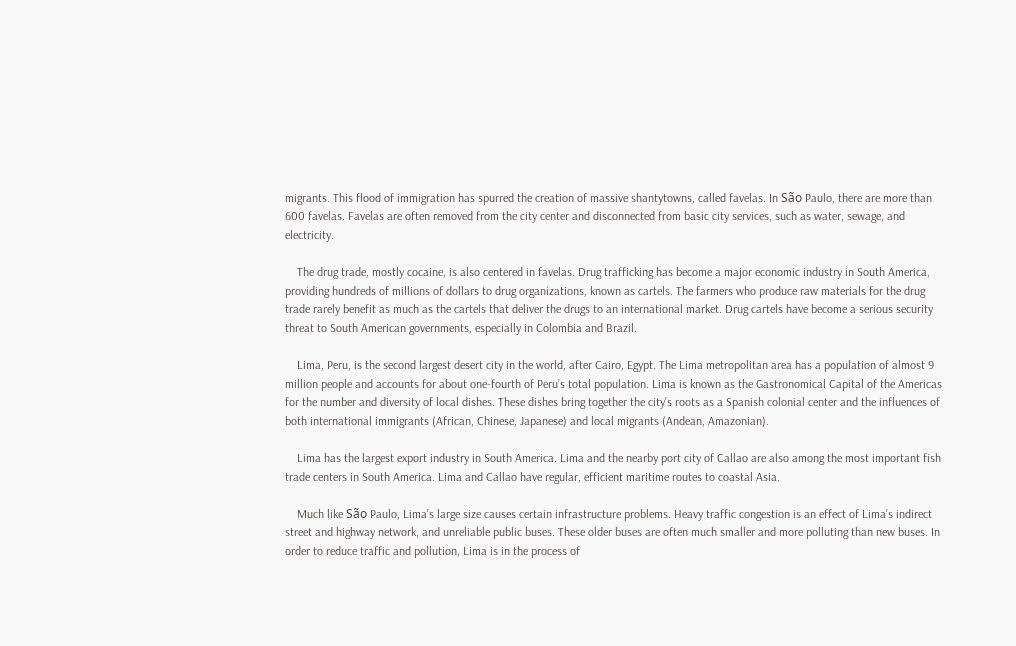migrants. This flood of immigration has spurred the creation of massive shantytowns, called favelas. In São Paulo, there are more than 600 favelas. Favelas are often removed from the city center and disconnected from basic city services, such as water, sewage, and electricity.

    The drug trade, mostly cocaine, is also centered in favelas. Drug trafficking has become a major economic industry in South America, providing hundreds of millions of dollars to drug organizations, known as cartels. The farmers who produce raw materials for the drug trade rarely benefit as much as the cartels that deliver the drugs to an international market. Drug cartels have become a serious security threat to South American governments, especially in Colombia and Brazil.

    Lima, Peru, is the second largest desert city in the world, after Cairo, Egypt. The Lima metropolitan area has a population of almost 9 million people and accounts for about one-fourth of Peru’s total population. Lima is known as the Gastronomical Capital of the Americas for the number and diversity of local dishes. These dishes bring together the city’s roots as a Spanish colonial center and the influences of both international immigrants (African, Chinese, Japanese) and local migrants (Andean, Amazonian).

    Lima has the largest export industry in South America. Lima and the nearby port city of Callao are also among the most important fish trade centers in South America. Lima and Callao have regular, efficient maritime routes to coastal Asia.

    Much like São Paulo, Lima’s large size causes certain infrastructure problems. Heavy traffic congestion is an effect of Lima’s indirect street and highway network, and unreliable public buses. These older buses are often much smaller and more polluting than new buses. In order to reduce traffic and pollution, Lima is in the process of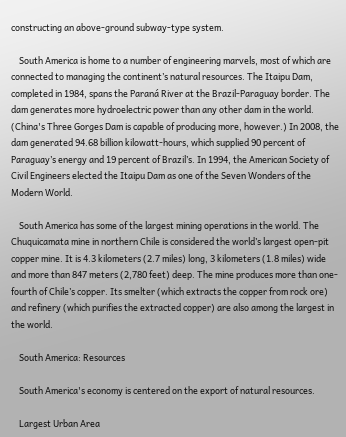constructing an above-ground subway-type system.

    South America is home to a number of engineering marvels, most of which are connected to managing the continent’s natural resources. The Itaipu Dam, completed in 1984, spans the Paraná River at the Brazil-Paraguay border. The dam generates more hydroelectric power than any other dam in the world. (China's Three Gorges Dam is capable of producing more, however.) In 2008, the dam generated 94.68 billion kilowatt-hours, which supplied 90 percent of Paraguay’s energy and 19 percent of Brazil’s. In 1994, the American Society of Civil Engineers elected the Itaipu Dam as one of the Seven Wonders of the Modern World.

    South America has some of the largest mining operations in the world. The Chuquicamata mine in northern Chile is considered the world’s largest open-pit copper mine. It is 4.3 kilometers (2.7 miles) long, 3 kilometers (1.8 miles) wide and more than 847 meters (2,780 feet) deep. The mine produces more than one-fourth of Chile’s copper. Its smelter (which extracts the copper from rock ore) and refinery (which purifies the extracted copper) are also among the largest in the world.

    South America: Resources

    South America's economy is centered on the export of natural resources.

    Largest Urban Area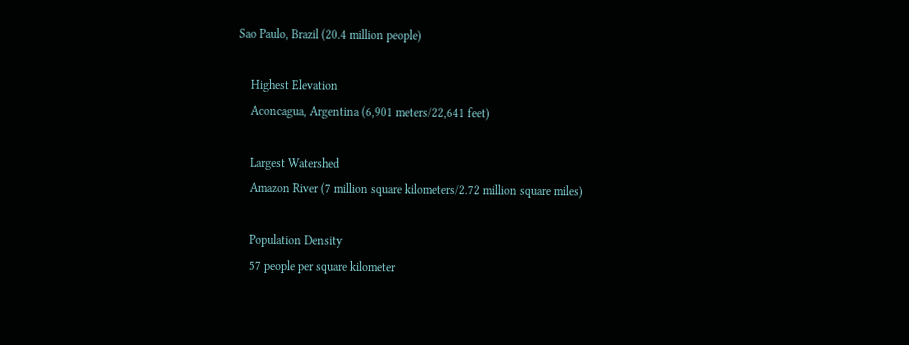Sao Paulo, Brazil (20.4 million people)

    Highest Elevation
    Aconcagua, Argentina (6,901 meters/22,641 feet)

    Largest Watershed
    Amazon River (7 million square kilometers/2.72 million square miles)

    Population Density
    57 people per square kilometer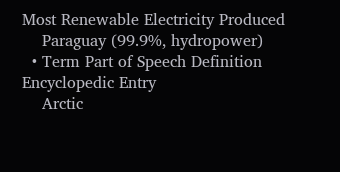Most Renewable Electricity Produced
    Paraguay (99.9%, hydropower)
  • Term Part of Speech Definition Encyclopedic Entry
    Arctic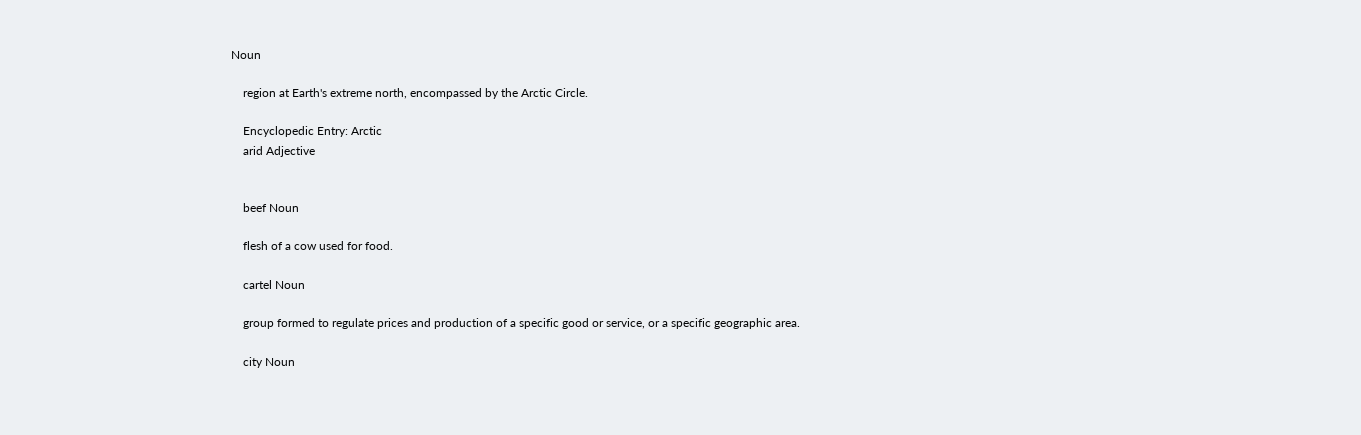Noun

    region at Earth's extreme north, encompassed by the Arctic Circle.

    Encyclopedic Entry: Arctic
    arid Adjective


    beef Noun

    flesh of a cow used for food.

    cartel Noun

    group formed to regulate prices and production of a specific good or service, or a specific geographic area.

    city Noun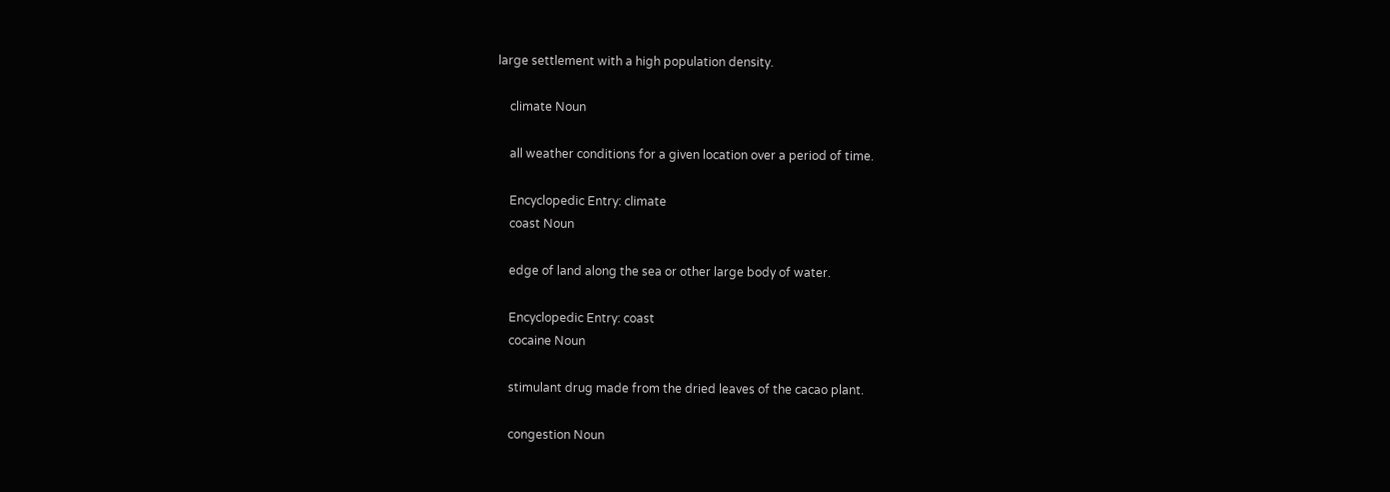large settlement with a high population density.

    climate Noun

    all weather conditions for a given location over a period of time.

    Encyclopedic Entry: climate
    coast Noun

    edge of land along the sea or other large body of water.

    Encyclopedic Entry: coast
    cocaine Noun

    stimulant drug made from the dried leaves of the cacao plant.

    congestion Noun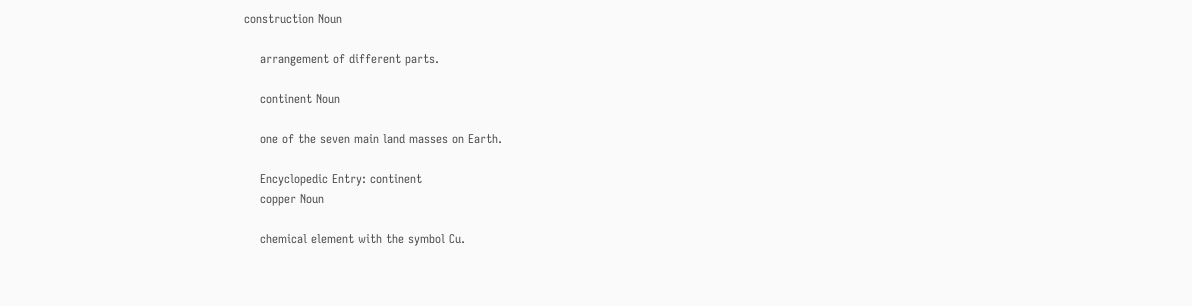construction Noun

    arrangement of different parts.

    continent Noun

    one of the seven main land masses on Earth.

    Encyclopedic Entry: continent
    copper Noun

    chemical element with the symbol Cu.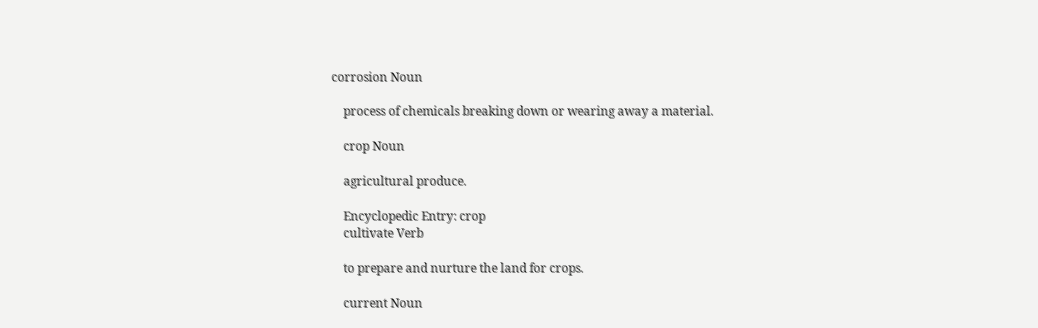corrosion Noun

    process of chemicals breaking down or wearing away a material.

    crop Noun

    agricultural produce.

    Encyclopedic Entry: crop
    cultivate Verb

    to prepare and nurture the land for crops.

    current Noun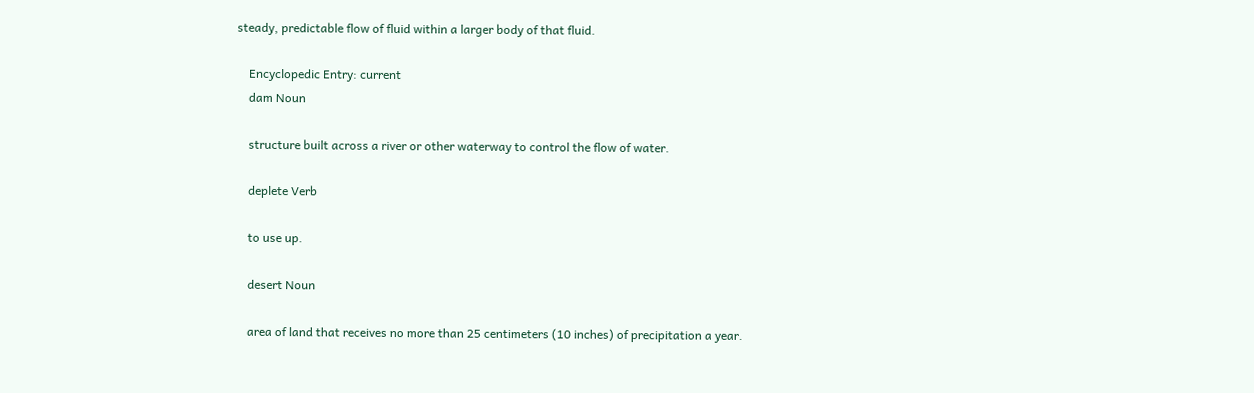steady, predictable flow of fluid within a larger body of that fluid.

    Encyclopedic Entry: current
    dam Noun

    structure built across a river or other waterway to control the flow of water.

    deplete Verb

    to use up.

    desert Noun

    area of land that receives no more than 25 centimeters (10 inches) of precipitation a year.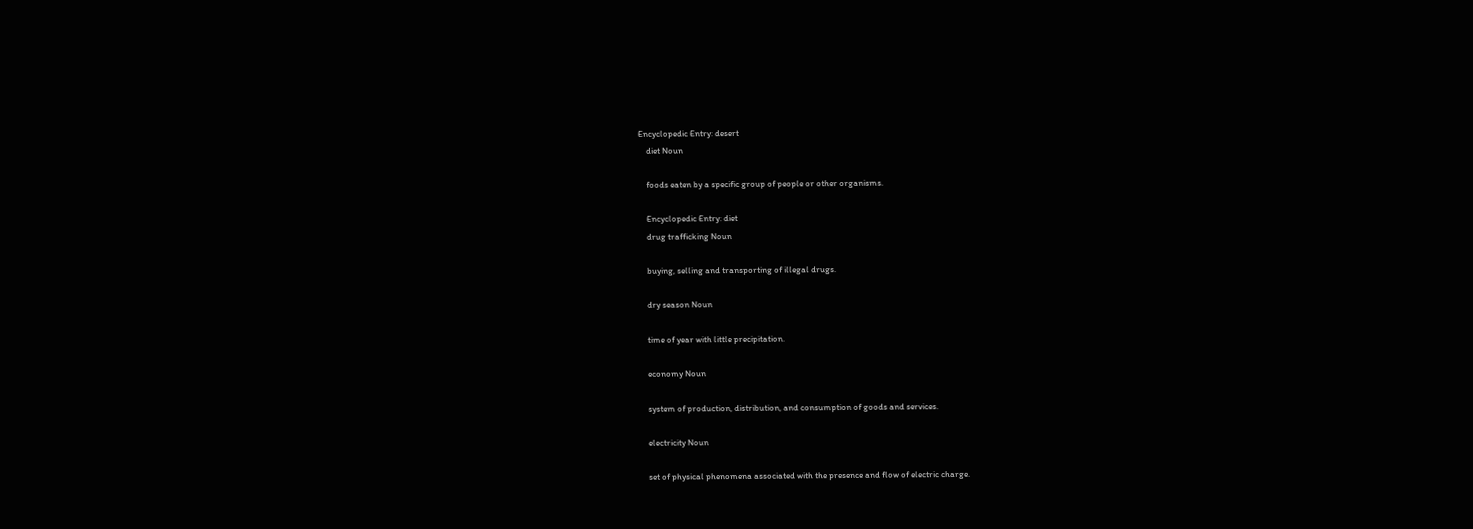Encyclopedic Entry: desert
    diet Noun

    foods eaten by a specific group of people or other organisms.

    Encyclopedic Entry: diet
    drug trafficking Noun

    buying, selling and transporting of illegal drugs.

    dry season Noun

    time of year with little precipitation.

    economy Noun

    system of production, distribution, and consumption of goods and services.

    electricity Noun

    set of physical phenomena associated with the presence and flow of electric charge.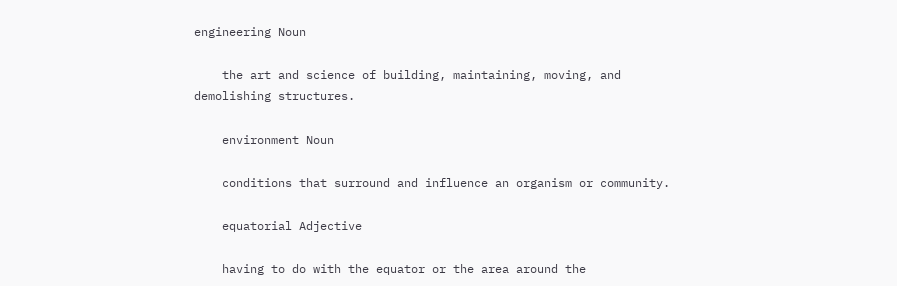engineering Noun

    the art and science of building, maintaining, moving, and demolishing structures.

    environment Noun

    conditions that surround and influence an organism or community.

    equatorial Adjective

    having to do with the equator or the area around the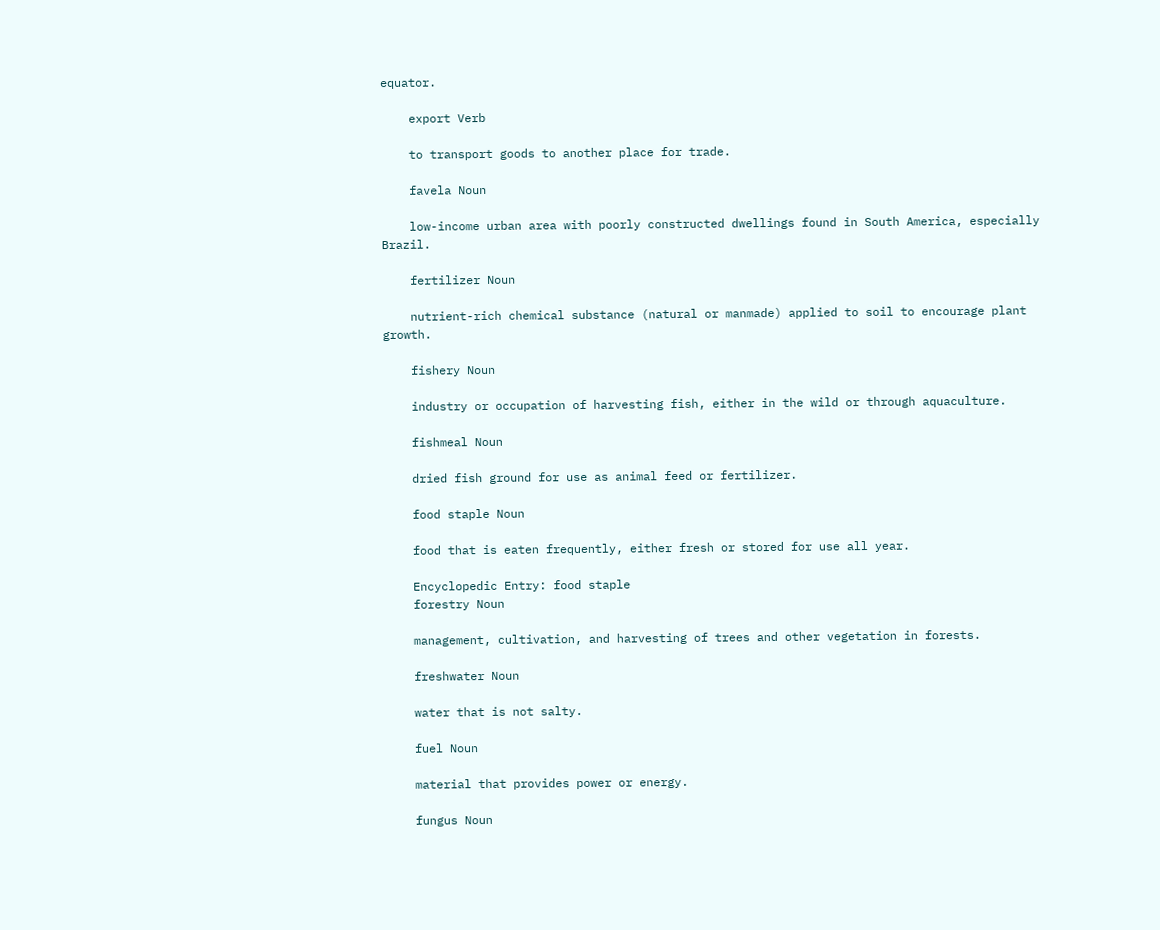equator.

    export Verb

    to transport goods to another place for trade.

    favela Noun

    low-income urban area with poorly constructed dwellings found in South America, especially Brazil.

    fertilizer Noun

    nutrient-rich chemical substance (natural or manmade) applied to soil to encourage plant growth.

    fishery Noun

    industry or occupation of harvesting fish, either in the wild or through aquaculture.

    fishmeal Noun

    dried fish ground for use as animal feed or fertilizer.

    food staple Noun

    food that is eaten frequently, either fresh or stored for use all year.

    Encyclopedic Entry: food staple
    forestry Noun

    management, cultivation, and harvesting of trees and other vegetation in forests.

    freshwater Noun

    water that is not salty.

    fuel Noun

    material that provides power or energy.

    fungus Noun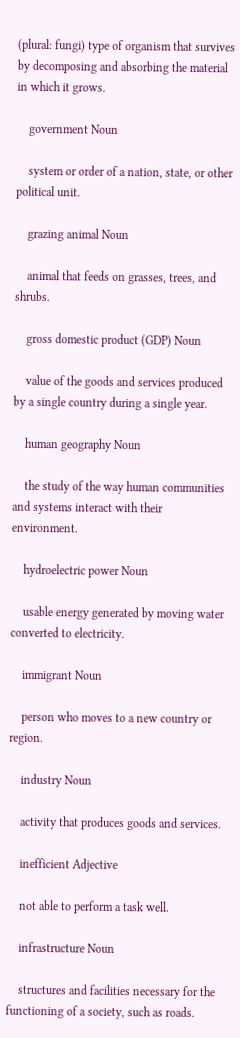(plural: fungi) type of organism that survives by decomposing and absorbing the material in which it grows.

    government Noun

    system or order of a nation, state, or other political unit.

    grazing animal Noun

    animal that feeds on grasses, trees, and shrubs.

    gross domestic product (GDP) Noun

    value of the goods and services produced by a single country during a single year.

    human geography Noun

    the study of the way human communities and systems interact with their environment.

    hydroelectric power Noun

    usable energy generated by moving water converted to electricity.

    immigrant Noun

    person who moves to a new country or region.

    industry Noun

    activity that produces goods and services.

    inefficient Adjective

    not able to perform a task well.

    infrastructure Noun

    structures and facilities necessary for the functioning of a society, such as roads.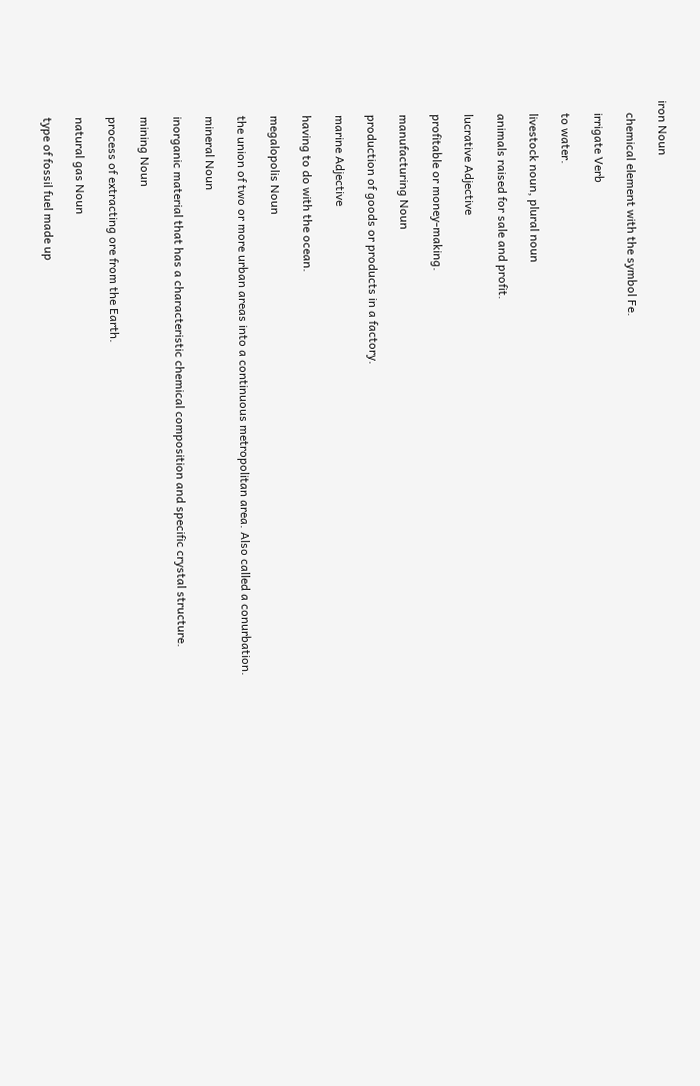iron Noun

    chemical element with the symbol Fe.

    irrigate Verb

    to water.

    livestock noun, plural noun

    animals raised for sale and profit.

    lucrative Adjective

    profitable or money-making.

    manufacturing Noun

    production of goods or products in a factory.

    marine Adjective

    having to do with the ocean.

    megalopolis Noun

    the union of two or more urban areas into a continuous metropolitan area. Also called a conurbation.

    mineral Noun

    inorganic material that has a characteristic chemical composition and specific crystal structure.

    mining Noun

    process of extracting ore from the Earth.

    natural gas Noun

    type of fossil fuel made up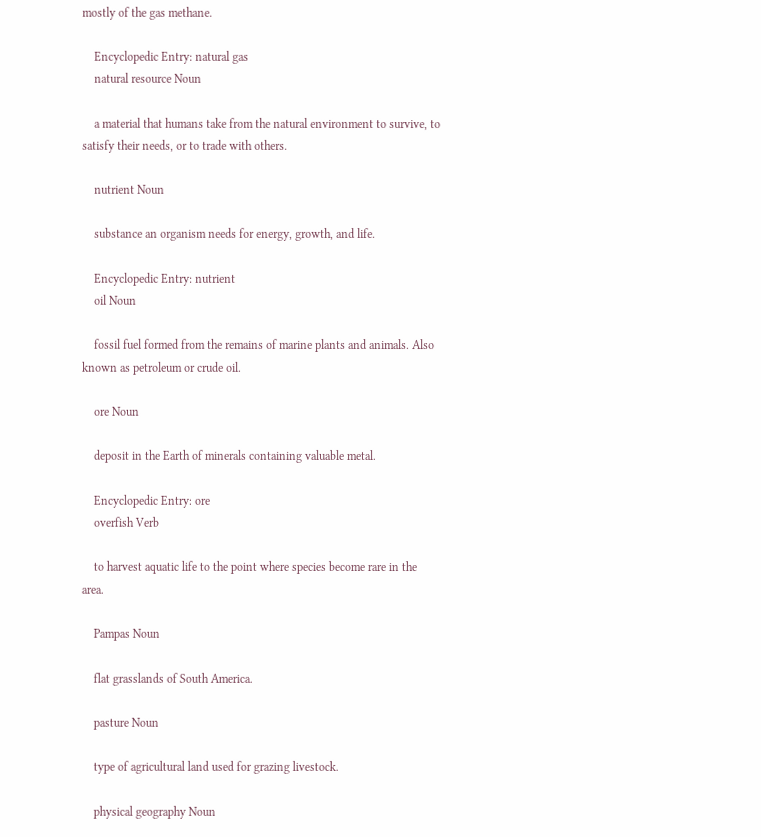mostly of the gas methane.

    Encyclopedic Entry: natural gas
    natural resource Noun

    a material that humans take from the natural environment to survive, to satisfy their needs, or to trade with others.

    nutrient Noun

    substance an organism needs for energy, growth, and life.

    Encyclopedic Entry: nutrient
    oil Noun

    fossil fuel formed from the remains of marine plants and animals. Also known as petroleum or crude oil.

    ore Noun

    deposit in the Earth of minerals containing valuable metal.

    Encyclopedic Entry: ore
    overfish Verb

    to harvest aquatic life to the point where species become rare in the area.

    Pampas Noun

    flat grasslands of South America.

    pasture Noun

    type of agricultural land used for grazing livestock.

    physical geography Noun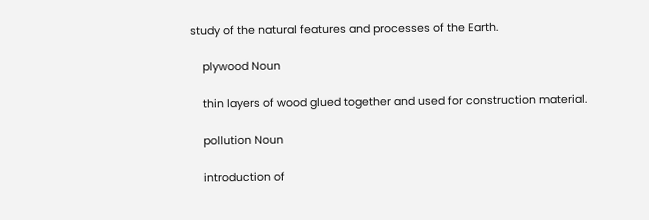study of the natural features and processes of the Earth.

    plywood Noun

    thin layers of wood glued together and used for construction material.

    pollution Noun

    introduction of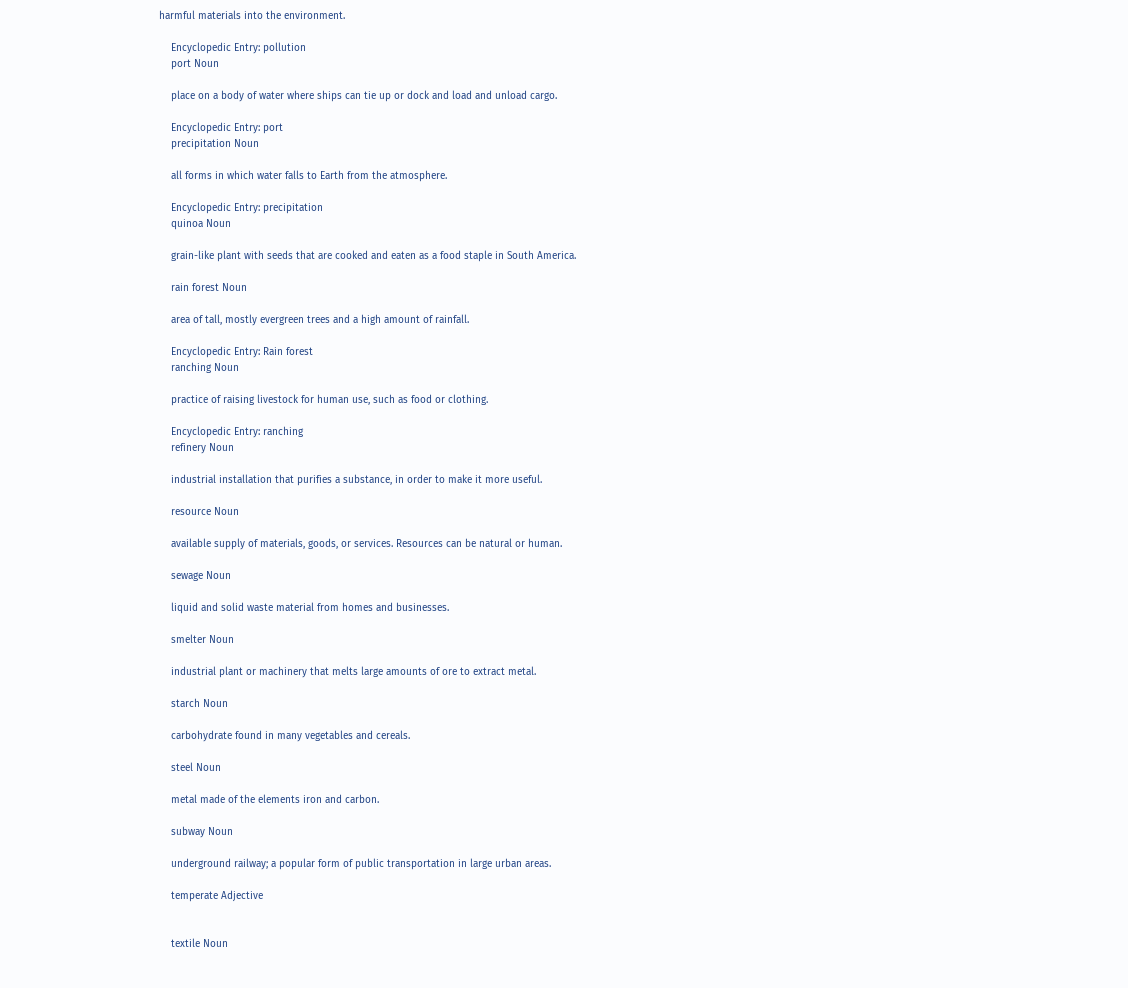harmful materials into the environment.

    Encyclopedic Entry: pollution
    port Noun

    place on a body of water where ships can tie up or dock and load and unload cargo.

    Encyclopedic Entry: port
    precipitation Noun

    all forms in which water falls to Earth from the atmosphere.

    Encyclopedic Entry: precipitation
    quinoa Noun

    grain-like plant with seeds that are cooked and eaten as a food staple in South America.

    rain forest Noun

    area of tall, mostly evergreen trees and a high amount of rainfall.

    Encyclopedic Entry: Rain forest
    ranching Noun

    practice of raising livestock for human use, such as food or clothing.

    Encyclopedic Entry: ranching
    refinery Noun

    industrial installation that purifies a substance, in order to make it more useful.

    resource Noun

    available supply of materials, goods, or services. Resources can be natural or human.

    sewage Noun

    liquid and solid waste material from homes and businesses.

    smelter Noun

    industrial plant or machinery that melts large amounts of ore to extract metal.

    starch Noun

    carbohydrate found in many vegetables and cereals.

    steel Noun

    metal made of the elements iron and carbon.

    subway Noun

    underground railway; a popular form of public transportation in large urban areas.

    temperate Adjective


    textile Noun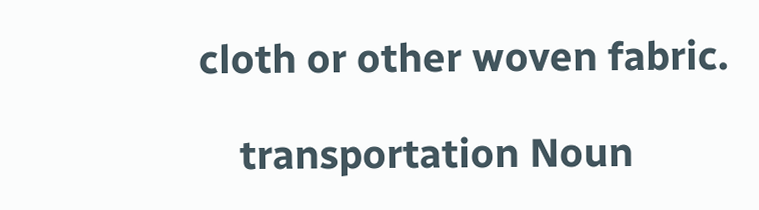cloth or other woven fabric.

    transportation Noun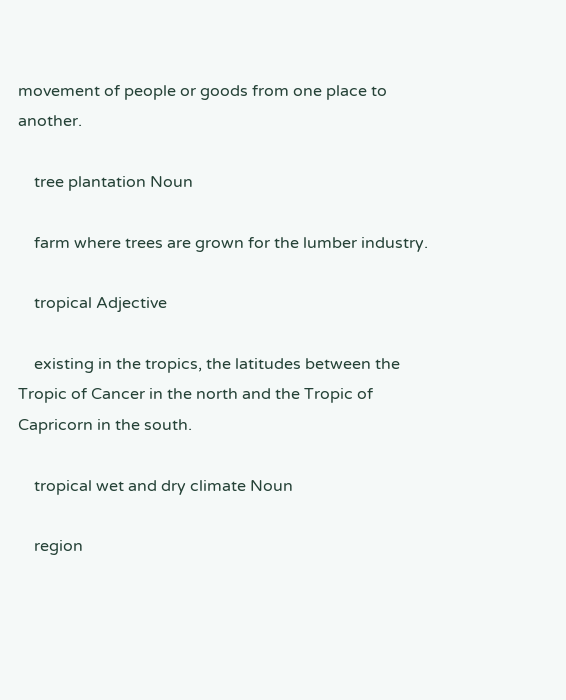movement of people or goods from one place to another.

    tree plantation Noun

    farm where trees are grown for the lumber industry.

    tropical Adjective

    existing in the tropics, the latitudes between the Tropic of Cancer in the north and the Tropic of Capricorn in the south.

    tropical wet and dry climate Noun

    region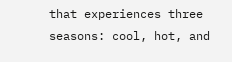that experiences three seasons: cool, hot, and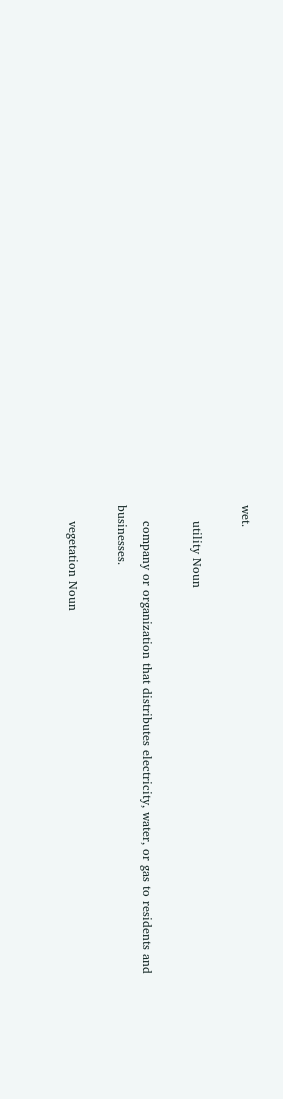wet.

    utility Noun

    company or organization that distributes electricity, water, or gas to residents and businesses.

    vegetation Noun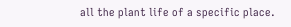all the plant life of a specific place.